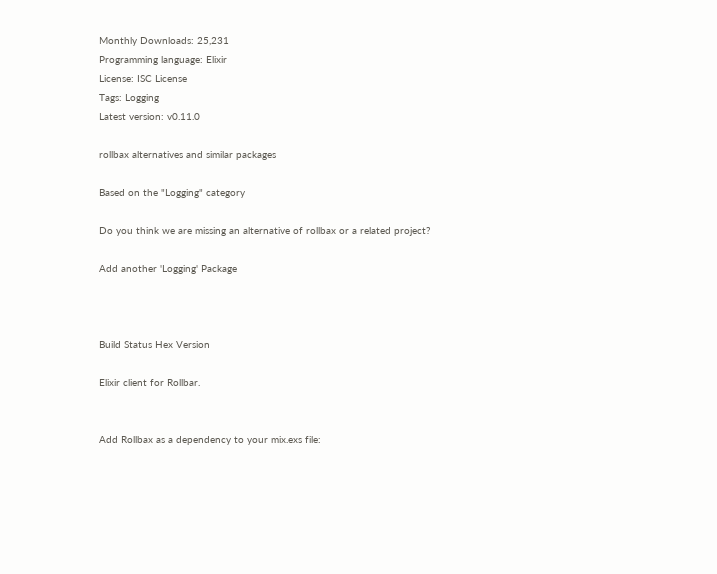Monthly Downloads: 25,231
Programming language: Elixir
License: ISC License
Tags: Logging
Latest version: v0.11.0

rollbax alternatives and similar packages

Based on the "Logging" category

Do you think we are missing an alternative of rollbax or a related project?

Add another 'Logging' Package



Build Status Hex Version

Elixir client for Rollbar.


Add Rollbax as a dependency to your mix.exs file: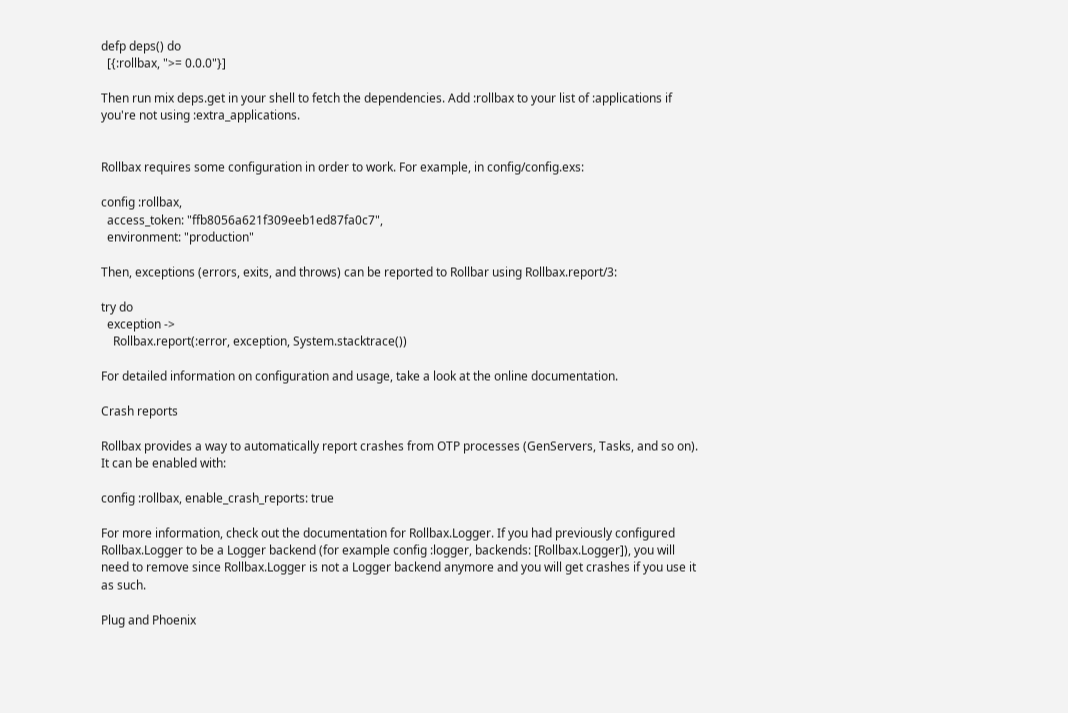defp deps() do
  [{:rollbax, ">= 0.0.0"}]

Then run mix deps.get in your shell to fetch the dependencies. Add :rollbax to your list of :applications if you're not using :extra_applications.


Rollbax requires some configuration in order to work. For example, in config/config.exs:

config :rollbax,
  access_token: "ffb8056a621f309eeb1ed87fa0c7",
  environment: "production"

Then, exceptions (errors, exits, and throws) can be reported to Rollbar using Rollbax.report/3:

try do
  exception ->
    Rollbax.report(:error, exception, System.stacktrace())

For detailed information on configuration and usage, take a look at the online documentation.

Crash reports

Rollbax provides a way to automatically report crashes from OTP processes (GenServers, Tasks, and so on). It can be enabled with:

config :rollbax, enable_crash_reports: true

For more information, check out the documentation for Rollbax.Logger. If you had previously configured Rollbax.Logger to be a Logger backend (for example config :logger, backends: [Rollbax.Logger]), you will need to remove since Rollbax.Logger is not a Logger backend anymore and you will get crashes if you use it as such.

Plug and Phoenix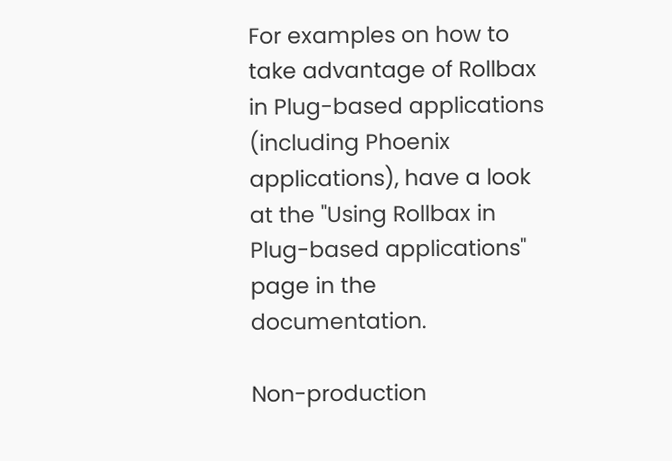For examples on how to take advantage of Rollbax in Plug-based applications (including Phoenix applications), have a look at the "Using Rollbax in Plug-based applications" page in the documentation.

Non-production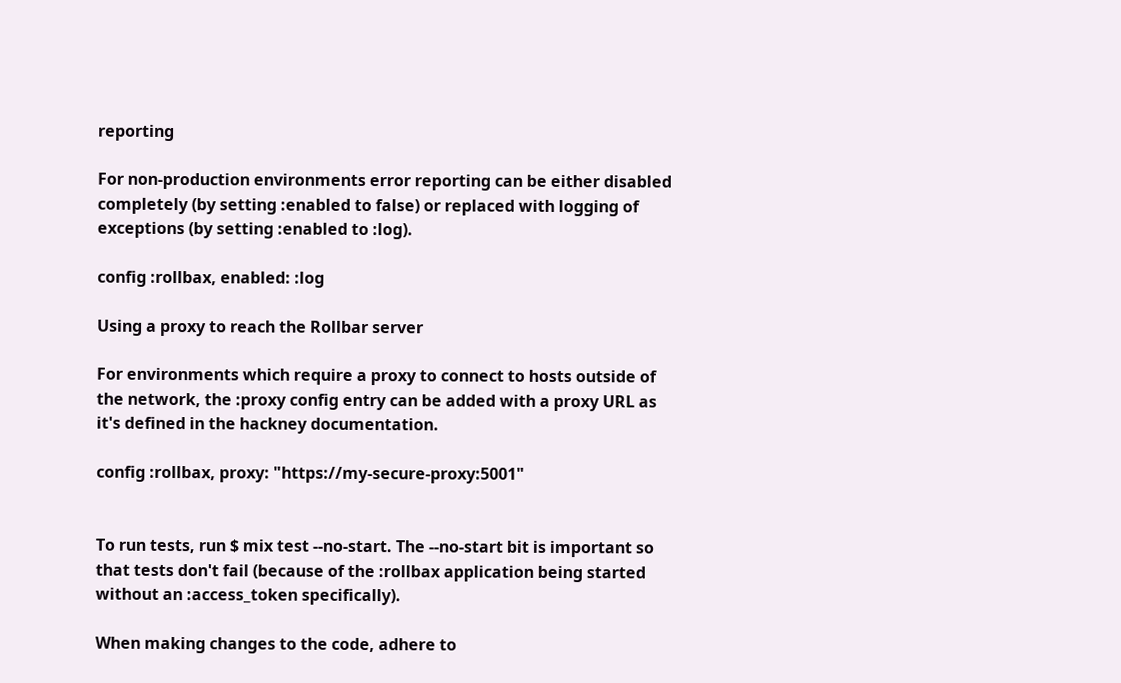reporting

For non-production environments error reporting can be either disabled completely (by setting :enabled to false) or replaced with logging of exceptions (by setting :enabled to :log).

config :rollbax, enabled: :log

Using a proxy to reach the Rollbar server

For environments which require a proxy to connect to hosts outside of the network, the :proxy config entry can be added with a proxy URL as it's defined in the hackney documentation.

config :rollbax, proxy: "https://my-secure-proxy:5001"


To run tests, run $ mix test --no-start. The --no-start bit is important so that tests don't fail (because of the :rollbax application being started without an :access_token specifically).

When making changes to the code, adhere to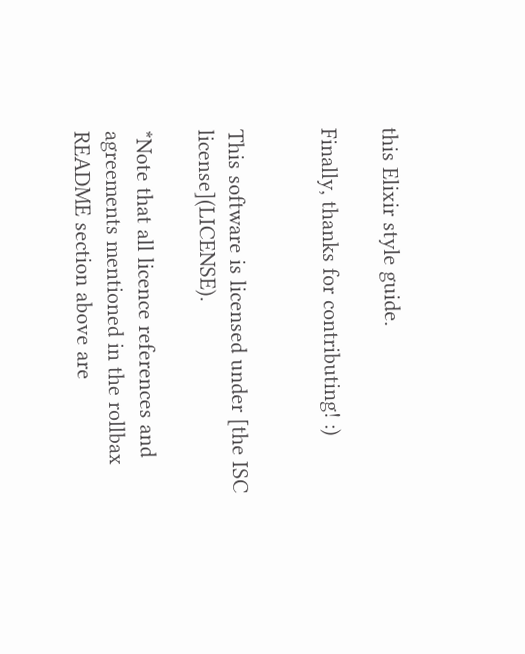this Elixir style guide.

Finally, thanks for contributing! :)


This software is licensed under [the ISC license](LICENSE).

*Note that all licence references and agreements mentioned in the rollbax README section above are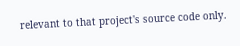relevant to that project's source code only.